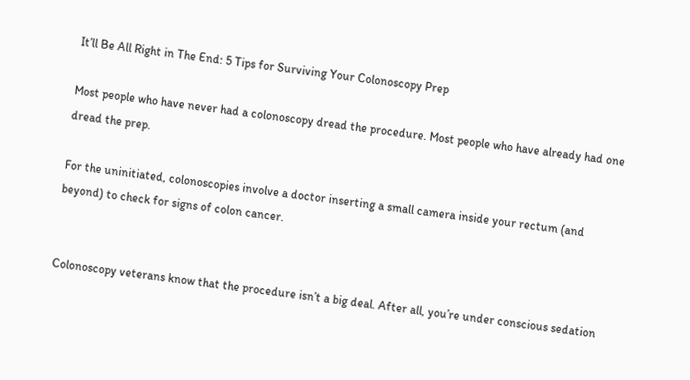It’ll Be All Right in The End: 5 Tips for Surviving Your Colonoscopy Prep

Most people who have never had a colonoscopy dread the procedure. Most people who have already had one dread the prep.

For the uninitiated, colonoscopies involve a doctor inserting a small camera inside your rectum (and beyond) to check for signs of colon cancer.


Colonoscopy veterans know that the procedure isn’t a big deal. After all, you’re under conscious sedation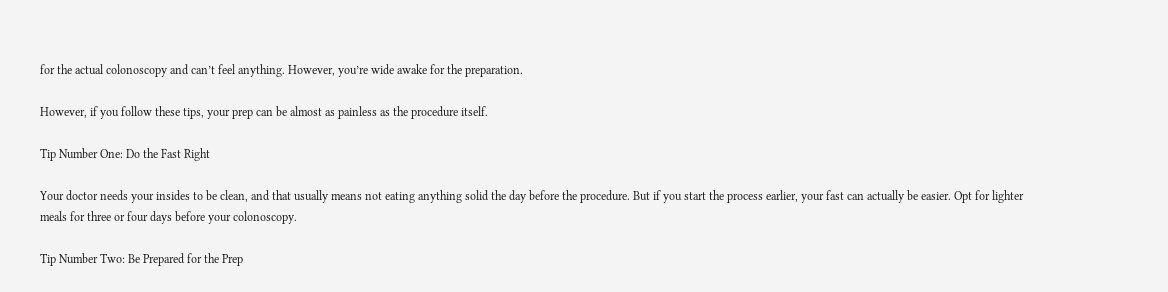for the actual colonoscopy and can’t feel anything. However, you’re wide awake for the preparation.

However, if you follow these tips, your prep can be almost as painless as the procedure itself.

Tip Number One: Do the Fast Right

Your doctor needs your insides to be clean, and that usually means not eating anything solid the day before the procedure. But if you start the process earlier, your fast can actually be easier. Opt for lighter meals for three or four days before your colonoscopy.

Tip Number Two: Be Prepared for the Prep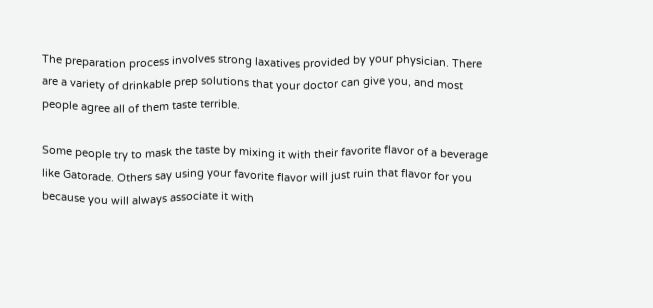The preparation process involves strong laxatives provided by your physician. There are a variety of drinkable prep solutions that your doctor can give you, and most people agree all of them taste terrible.

Some people try to mask the taste by mixing it with their favorite flavor of a beverage like Gatorade. Others say using your favorite flavor will just ruin that flavor for you because you will always associate it with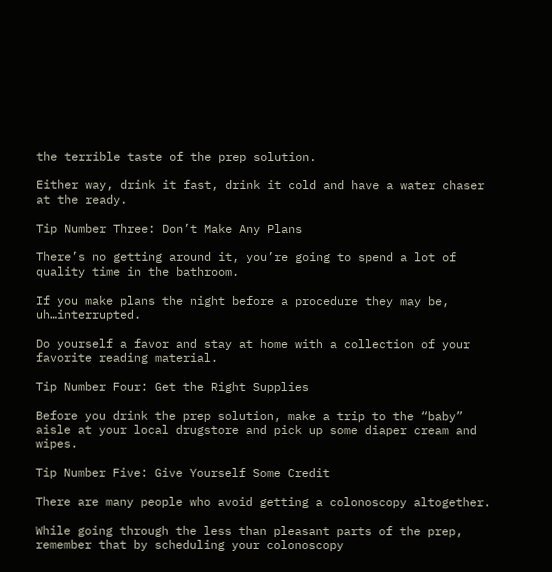the terrible taste of the prep solution.

Either way, drink it fast, drink it cold and have a water chaser at the ready.

Tip Number Three: Don’t Make Any Plans

There’s no getting around it, you’re going to spend a lot of quality time in the bathroom.

If you make plans the night before a procedure they may be, uh…interrupted.

Do yourself a favor and stay at home with a collection of your favorite reading material.

Tip Number Four: Get the Right Supplies

Before you drink the prep solution, make a trip to the “baby” aisle at your local drugstore and pick up some diaper cream and wipes.

Tip Number Five: Give Yourself Some Credit

There are many people who avoid getting a colonoscopy altogether.

While going through the less than pleasant parts of the prep, remember that by scheduling your colonoscopy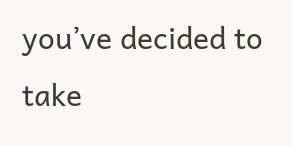you’ve decided to take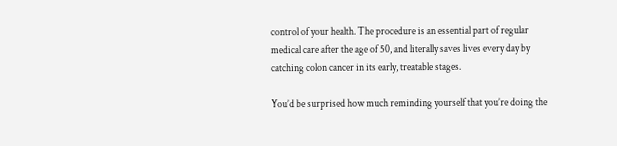control of your health. The procedure is an essential part of regular medical care after the age of 50, and literally saves lives every day by catching colon cancer in its early, treatable stages.

You’d be surprised how much reminding yourself that you’re doing the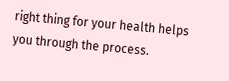right thing for your health helps you through the process.